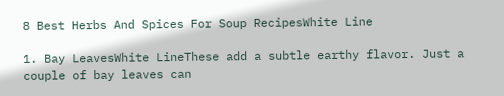8 Best Herbs And Spices For Soup RecipesWhite Line

1. Bay LeavesWhite LineThese add a subtle earthy flavor. Just a couple of bay leaves can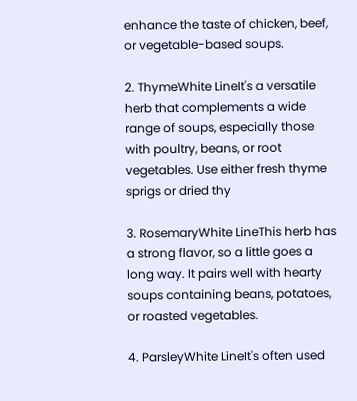enhance the taste of chicken, beef, or vegetable-based soups.

2. ThymeWhite LineIt's a versatile herb that complements a wide range of soups, especially those with poultry, beans, or root vegetables. Use either fresh thyme sprigs or dried thy

3. RosemaryWhite LineThis herb has a strong flavor, so a little goes a long way. It pairs well with hearty soups containing beans, potatoes, or roasted vegetables.

4. ParsleyWhite LineIt's often used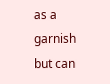as a garnish but can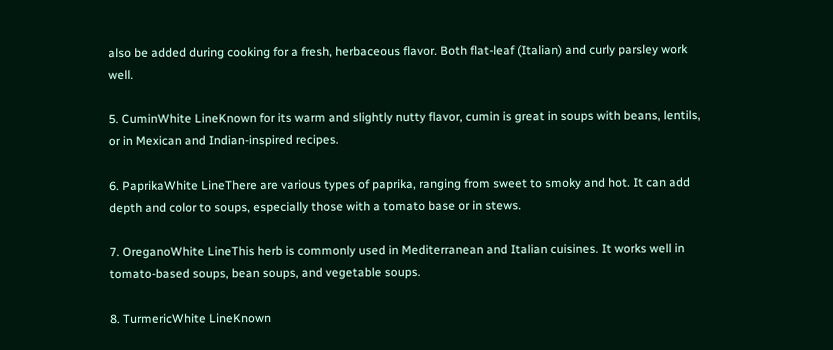also be added during cooking for a fresh, herbaceous flavor. Both flat-leaf (Italian) and curly parsley work well.

5. CuminWhite LineKnown for its warm and slightly nutty flavor, cumin is great in soups with beans, lentils, or in Mexican and Indian-inspired recipes.

6. PaprikaWhite LineThere are various types of paprika, ranging from sweet to smoky and hot. It can add depth and color to soups, especially those with a tomato base or in stews.

7. OreganoWhite LineThis herb is commonly used in Mediterranean and Italian cuisines. It works well in tomato-based soups, bean soups, and vegetable soups.

8. TurmericWhite LineKnown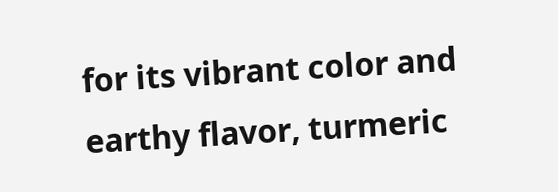for its vibrant color and earthy flavor, turmeric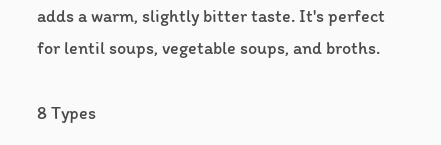adds a warm, slightly bitter taste. It's perfect for lentil soups, vegetable soups, and broths.

8 Types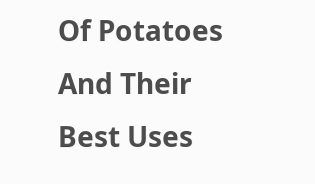Of Potatoes And Their Best Uses